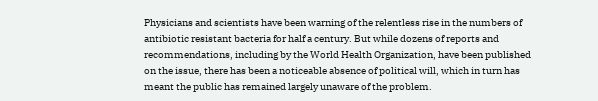Physicians and scientists have been warning of the relentless rise in the numbers of antibiotic resistant bacteria for half a century. But while dozens of reports and recommendations, including by the World Health Organization, have been published on the issue, there has been a noticeable absence of political will, which in turn has meant the public has remained largely unaware of the problem.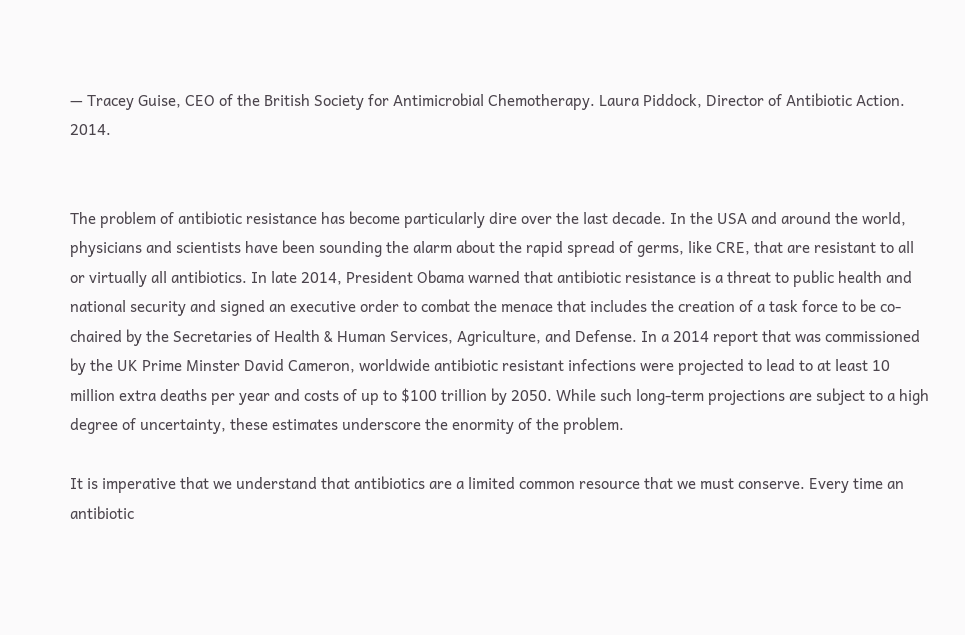— Tracey Guise, CEO of the British Society for Antimicrobial Chemotherapy. Laura Piddock, Director of Antibiotic Action. 2014.


The problem of antibiotic resistance has become particularly dire over the last decade. In the USA and around the world, physicians and scientists have been sounding the alarm about the rapid spread of germs, like CRE, that are resistant to all or virtually all antibiotics. In late 2014, President Obama warned that antibiotic resistance is a threat to public health and national security and signed an executive order to combat the menace that includes the creation of a task force to be co-chaired by the Secretaries of Health & Human Services, Agriculture, and Defense. In a 2014 report that was commissioned by the UK Prime Minster David Cameron, worldwide antibiotic resistant infections were projected to lead to at least 10 million extra deaths per year and costs of up to $100 trillion by 2050. While such long-term projections are subject to a high degree of uncertainty, these estimates underscore the enormity of the problem.

It is imperative that we understand that antibiotics are a limited common resource that we must conserve. Every time an antibiotic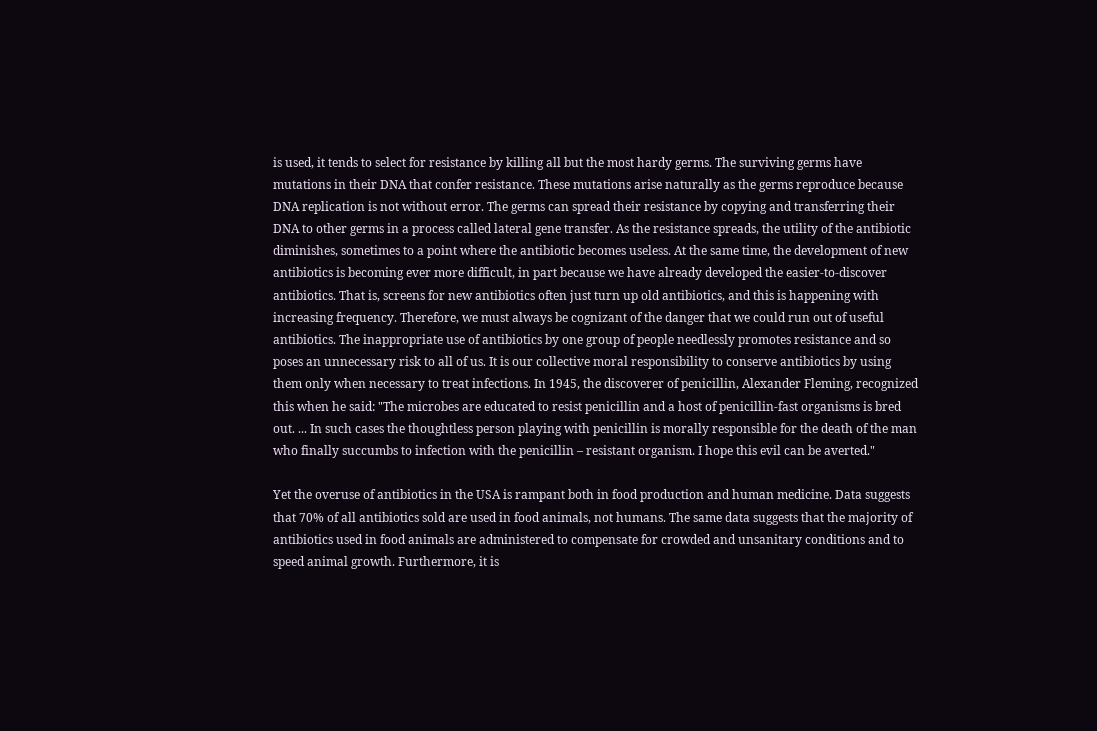is used, it tends to select for resistance by killing all but the most hardy germs. The surviving germs have mutations in their DNA that confer resistance. These mutations arise naturally as the germs reproduce because DNA replication is not without error. The germs can spread their resistance by copying and transferring their DNA to other germs in a process called lateral gene transfer. As the resistance spreads, the utility of the antibiotic diminishes, sometimes to a point where the antibiotic becomes useless. At the same time, the development of new antibiotics is becoming ever more difficult, in part because we have already developed the easier-to-discover antibiotics. That is, screens for new antibiotics often just turn up old antibiotics, and this is happening with increasing frequency. Therefore, we must always be cognizant of the danger that we could run out of useful antibiotics. The inappropriate use of antibiotics by one group of people needlessly promotes resistance and so poses an unnecessary risk to all of us. It is our collective moral responsibility to conserve antibiotics by using them only when necessary to treat infections. In 1945, the discoverer of penicillin, Alexander Fleming, recognized this when he said: "The microbes are educated to resist penicillin and a host of penicillin-fast organisms is bred out. ... In such cases the thoughtless person playing with penicillin is morally responsible for the death of the man who finally succumbs to infection with the penicillin – resistant organism. I hope this evil can be averted."

Yet the overuse of antibiotics in the USA is rampant both in food production and human medicine. Data suggests that 70% of all antibiotics sold are used in food animals, not humans. The same data suggests that the majority of antibiotics used in food animals are administered to compensate for crowded and unsanitary conditions and to speed animal growth. Furthermore, it is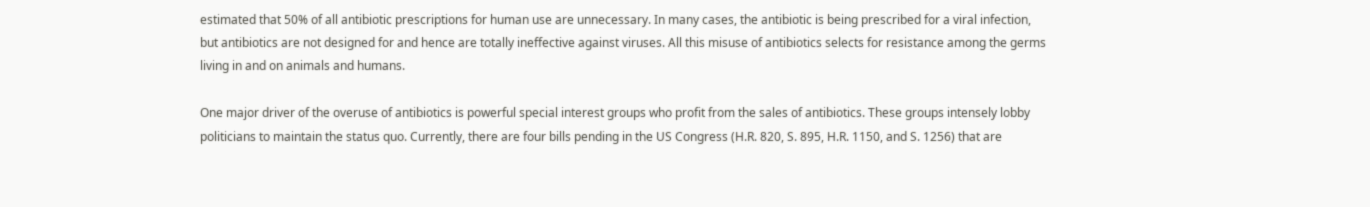estimated that 50% of all antibiotic prescriptions for human use are unnecessary. In many cases, the antibiotic is being prescribed for a viral infection, but antibiotics are not designed for and hence are totally ineffective against viruses. All this misuse of antibiotics selects for resistance among the germs living in and on animals and humans.

One major driver of the overuse of antibiotics is powerful special interest groups who profit from the sales of antibiotics. These groups intensely lobby politicians to maintain the status quo. Currently, there are four bills pending in the US Congress (H.R. 820, S. 895, H.R. 1150, and S. 1256) that are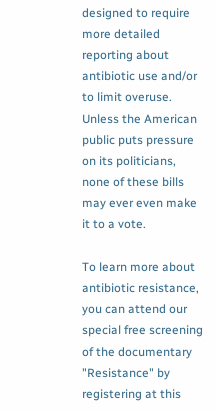designed to require more detailed reporting about antibiotic use and/or to limit overuse. Unless the American public puts pressure on its politicians, none of these bills may ever even make it to a vote.

To learn more about antibiotic resistance, you can attend our special free screening of the documentary "Resistance" by registering at this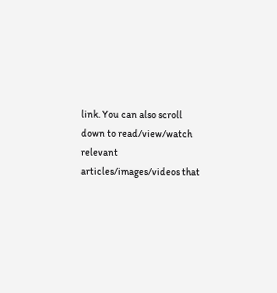link. You can also scroll down to read/view/watch relevant articles/images/videos that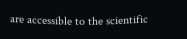are accessible to the scientific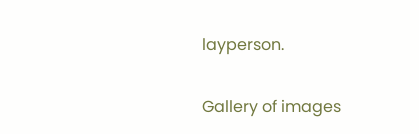layperson.

Gallery of images